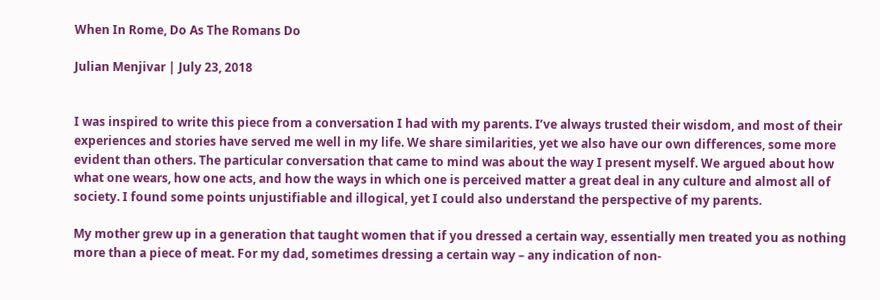When In Rome, Do As The Romans Do

Julian Menjivar | July 23, 2018


I was inspired to write this piece from a conversation I had with my parents. I’ve always trusted their wisdom, and most of their experiences and stories have served me well in my life. We share similarities, yet we also have our own differences, some more evident than others. The particular conversation that came to mind was about the way I present myself. We argued about how what one wears, how one acts, and how the ways in which one is perceived matter a great deal in any culture and almost all of society. I found some points unjustifiable and illogical, yet I could also understand the perspective of my parents.

My mother grew up in a generation that taught women that if you dressed a certain way, essentially men treated you as nothing more than a piece of meat. For my dad, sometimes dressing a certain way – any indication of non-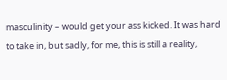masculinity – would get your ass kicked. It was hard to take in, but sadly, for me, this is still a reality,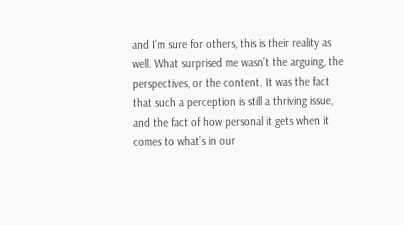and I’m sure for others, this is their reality as well. What surprised me wasn’t the arguing, the perspectives, or the content. It was the fact that such a perception is still a thriving issue, and the fact of how personal it gets when it comes to what’s in our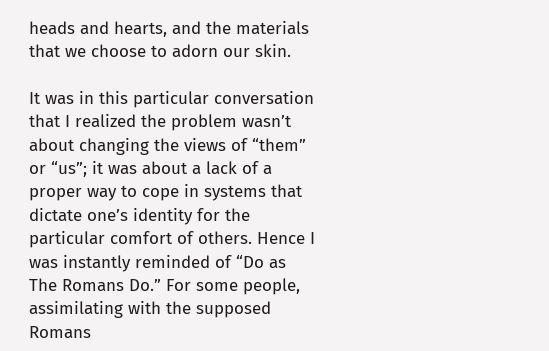heads and hearts, and the materials that we choose to adorn our skin.

It was in this particular conversation that I realized the problem wasn’t about changing the views of “them” or “us”; it was about a lack of a proper way to cope in systems that dictate one’s identity for the particular comfort of others. Hence I was instantly reminded of “Do as The Romans Do.” For some people, assimilating with the supposed Romans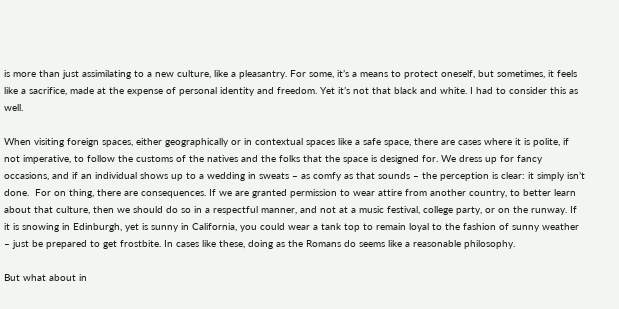is more than just assimilating to a new culture, like a pleasantry. For some, it’s a means to protect oneself, but sometimes, it feels like a sacrifice, made at the expense of personal identity and freedom. Yet it’s not that black and white. I had to consider this as well.

When visiting foreign spaces, either geographically or in contextual spaces like a safe space, there are cases where it is polite, if not imperative, to follow the customs of the natives and the folks that the space is designed for. We dress up for fancy occasions, and if an individual shows up to a wedding in sweats – as comfy as that sounds – the perception is clear: it simply isn’t done.  For on thing, there are consequences. If we are granted permission to wear attire from another country, to better learn about that culture, then we should do so in a respectful manner, and not at a music festival, college party, or on the runway. If it is snowing in Edinburgh, yet is sunny in California, you could wear a tank top to remain loyal to the fashion of sunny weather – just be prepared to get frostbite. In cases like these, doing as the Romans do seems like a reasonable philosophy.

But what about in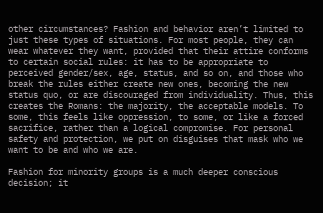other circumstances? Fashion and behavior aren’t limited to just these types of situations. For most people, they can wear whatever they want, provided that their attire conforms to certain social rules: it has to be appropriate to perceived gender/sex, age, status, and so on, and those who break the rules either create new ones, becoming the new status quo, or are discouraged from individuality. Thus, this creates the Romans: the majority, the acceptable models. To some, this feels like oppression, to some, or like a forced sacrifice, rather than a logical compromise. For personal safety and protection, we put on disguises that mask who we want to be and who we are.

Fashion for minority groups is a much deeper conscious decision; it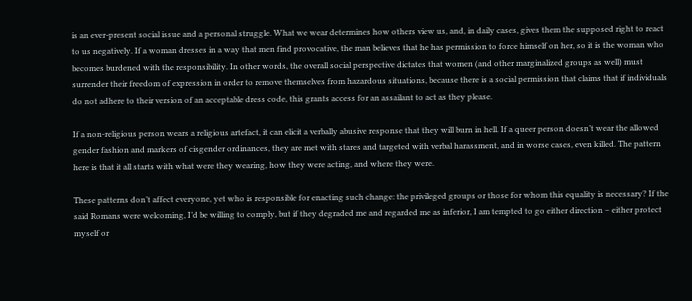is an ever-present social issue and a personal struggle. What we wear determines how others view us, and, in daily cases, gives them the supposed right to react to us negatively. If a woman dresses in a way that men find provocative, the man believes that he has permission to force himself on her, so it is the woman who becomes burdened with the responsibility. In other words, the overall social perspective dictates that women (and other marginalized groups as well) must surrender their freedom of expression in order to remove themselves from hazardous situations, because there is a social permission that claims that if individuals do not adhere to their version of an acceptable dress code, this grants access for an assailant to act as they please.

If a non-religious person wears a religious artefact, it can elicit a verbally abusive response that they will burn in hell. If a queer person doesn’t wear the allowed gender fashion and markers of cisgender ordinances, they are met with stares and targeted with verbal harassment, and in worse cases, even killed. The pattern here is that it all starts with what were they wearing, how they were acting, and where they were.

These patterns don’t affect everyone, yet who is responsible for enacting such change: the privileged groups or those for whom this equality is necessary? If the said Romans were welcoming, I’d be willing to comply, but if they degraded me and regarded me as inferior, I am tempted to go either direction – either protect myself or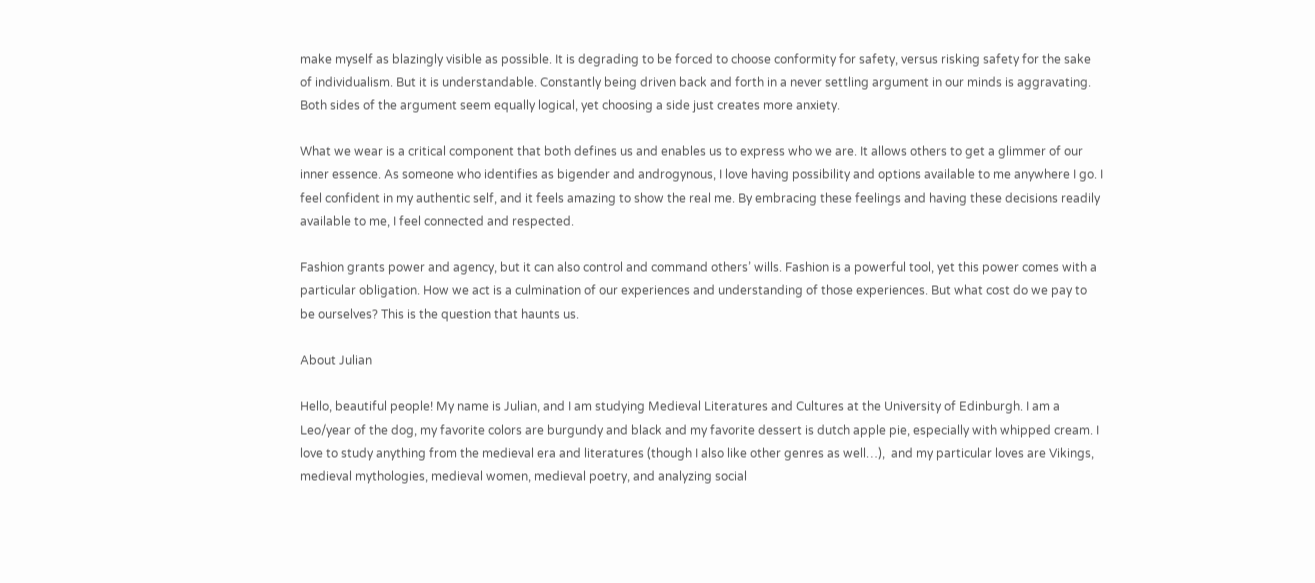make myself as blazingly visible as possible. It is degrading to be forced to choose conformity for safety, versus risking safety for the sake of individualism. But it is understandable. Constantly being driven back and forth in a never settling argument in our minds is aggravating. Both sides of the argument seem equally logical, yet choosing a side just creates more anxiety.

What we wear is a critical component that both defines us and enables us to express who we are. It allows others to get a glimmer of our inner essence. As someone who identifies as bigender and androgynous, I love having possibility and options available to me anywhere I go. I feel confident in my authentic self, and it feels amazing to show the real me. By embracing these feelings and having these decisions readily available to me, I feel connected and respected.

Fashion grants power and agency, but it can also control and command others’ wills. Fashion is a powerful tool, yet this power comes with a particular obligation. How we act is a culmination of our experiences and understanding of those experiences. But what cost do we pay to be ourselves? This is the question that haunts us.

About Julian

Hello, beautiful people! My name is Julian, and I am studying Medieval Literatures and Cultures at the University of Edinburgh. I am a Leo/year of the dog, my favorite colors are burgundy and black and my favorite dessert is dutch apple pie, especially with whipped cream. I love to study anything from the medieval era and literatures (though I also like other genres as well…),  and my particular loves are Vikings, medieval mythologies, medieval women, medieval poetry, and analyzing social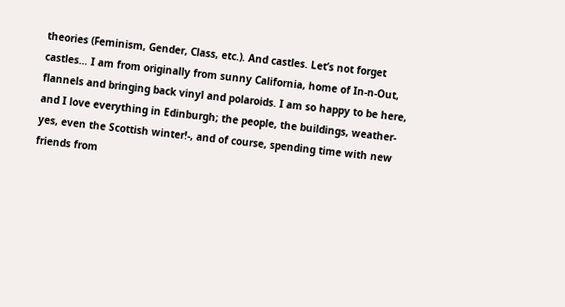theories (Feminism, Gender, Class, etc.). And castles. Let’s not forget castles… I am from originally from sunny California, home of In-n-Out, flannels and bringing back vinyl and polaroids. I am so happy to be here, and I love everything in Edinburgh; the people, the buildings, weather-yes, even the Scottish winter!-, and of course, spending time with new friends from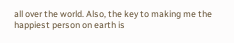all over the world. Also, the key to making me the happiest person on earth is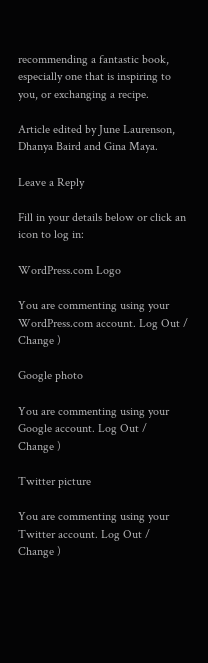recommending a fantastic book, especially one that is inspiring to you, or exchanging a recipe.

Article edited by June Laurenson, Dhanya Baird and Gina Maya.

Leave a Reply

Fill in your details below or click an icon to log in:

WordPress.com Logo

You are commenting using your WordPress.com account. Log Out /  Change )

Google photo

You are commenting using your Google account. Log Out /  Change )

Twitter picture

You are commenting using your Twitter account. Log Out /  Change )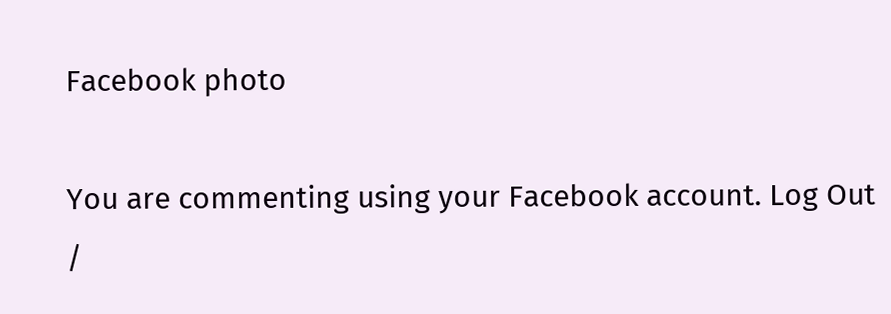Facebook photo

You are commenting using your Facebook account. Log Out /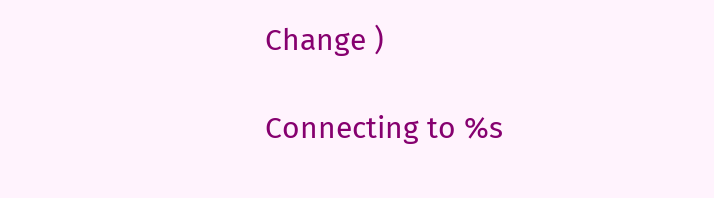Change )

Connecting to %s